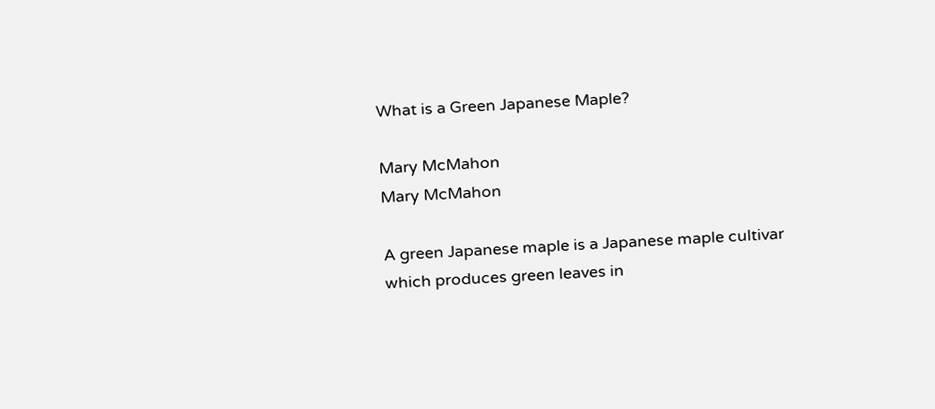What is a Green Japanese Maple?

Mary McMahon
Mary McMahon

A green Japanese maple is a Japanese maple cultivar which produces green leaves in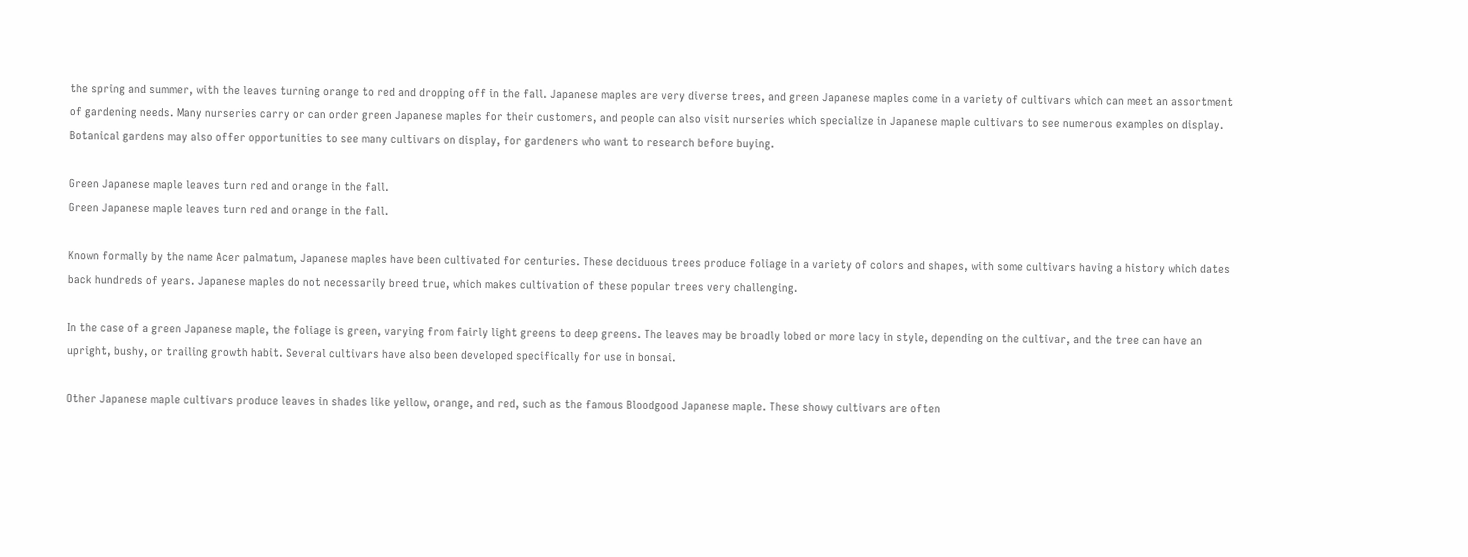the spring and summer, with the leaves turning orange to red and dropping off in the fall. Japanese maples are very diverse trees, and green Japanese maples come in a variety of cultivars which can meet an assortment of gardening needs. Many nurseries carry or can order green Japanese maples for their customers, and people can also visit nurseries which specialize in Japanese maple cultivars to see numerous examples on display. Botanical gardens may also offer opportunities to see many cultivars on display, for gardeners who want to research before buying.

Green Japanese maple leaves turn red and orange in the fall.
Green Japanese maple leaves turn red and orange in the fall.

Known formally by the name Acer palmatum, Japanese maples have been cultivated for centuries. These deciduous trees produce foliage in a variety of colors and shapes, with some cultivars having a history which dates back hundreds of years. Japanese maples do not necessarily breed true, which makes cultivation of these popular trees very challenging.

In the case of a green Japanese maple, the foliage is green, varying from fairly light greens to deep greens. The leaves may be broadly lobed or more lacy in style, depending on the cultivar, and the tree can have an upright, bushy, or trailing growth habit. Several cultivars have also been developed specifically for use in bonsai.

Other Japanese maple cultivars produce leaves in shades like yellow, orange, and red, such as the famous Bloodgood Japanese maple. These showy cultivars are often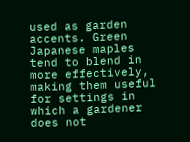used as garden accents. Green Japanese maples tend to blend in more effectively, making them useful for settings in which a gardener does not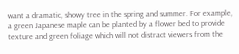want a dramatic, showy tree in the spring and summer. For example, a green Japanese maple can be planted by a flower bed to provide texture and green foliage which will not distract viewers from the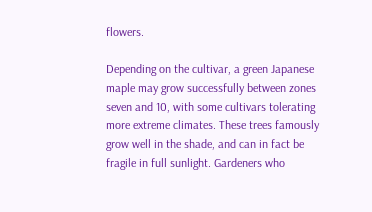flowers.

Depending on the cultivar, a green Japanese maple may grow successfully between zones seven and 10, with some cultivars tolerating more extreme climates. These trees famously grow well in the shade, and can in fact be fragile in full sunlight. Gardeners who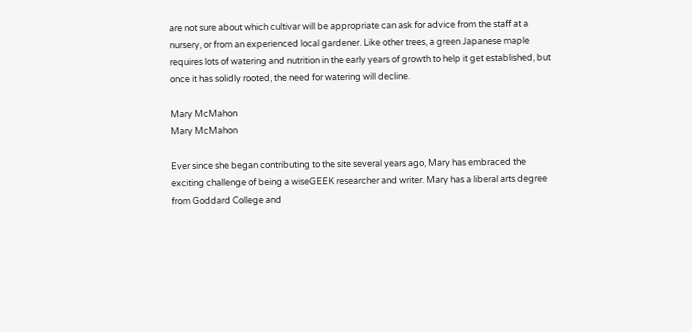are not sure about which cultivar will be appropriate can ask for advice from the staff at a nursery, or from an experienced local gardener. Like other trees, a green Japanese maple requires lots of watering and nutrition in the early years of growth to help it get established, but once it has solidly rooted, the need for watering will decline.

Mary McMahon
Mary McMahon

Ever since she began contributing to the site several years ago, Mary has embraced the exciting challenge of being a wiseGEEK researcher and writer. Mary has a liberal arts degree from Goddard College and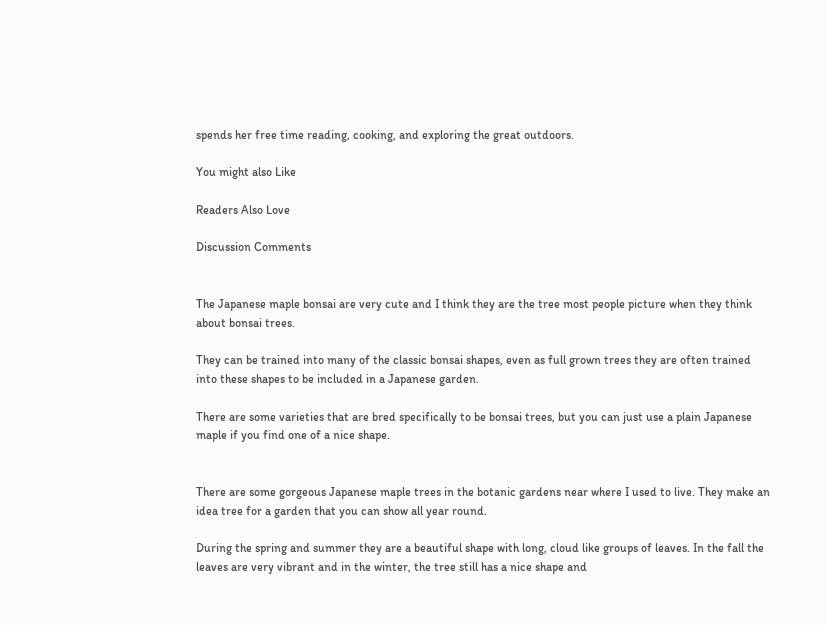spends her free time reading, cooking, and exploring the great outdoors.

You might also Like

Readers Also Love

Discussion Comments


The Japanese maple bonsai are very cute and I think they are the tree most people picture when they think about bonsai trees.

They can be trained into many of the classic bonsai shapes, even as full grown trees they are often trained into these shapes to be included in a Japanese garden.

There are some varieties that are bred specifically to be bonsai trees, but you can just use a plain Japanese maple if you find one of a nice shape.


There are some gorgeous Japanese maple trees in the botanic gardens near where I used to live. They make an idea tree for a garden that you can show all year round.

During the spring and summer they are a beautiful shape with long, cloud like groups of leaves. In the fall the leaves are very vibrant and in the winter, the tree still has a nice shape and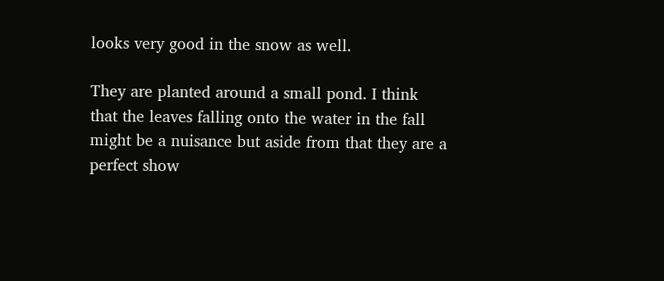looks very good in the snow as well.

They are planted around a small pond. I think that the leaves falling onto the water in the fall might be a nuisance but aside from that they are a perfect show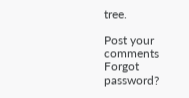tree.

Post your comments
Forgot password?